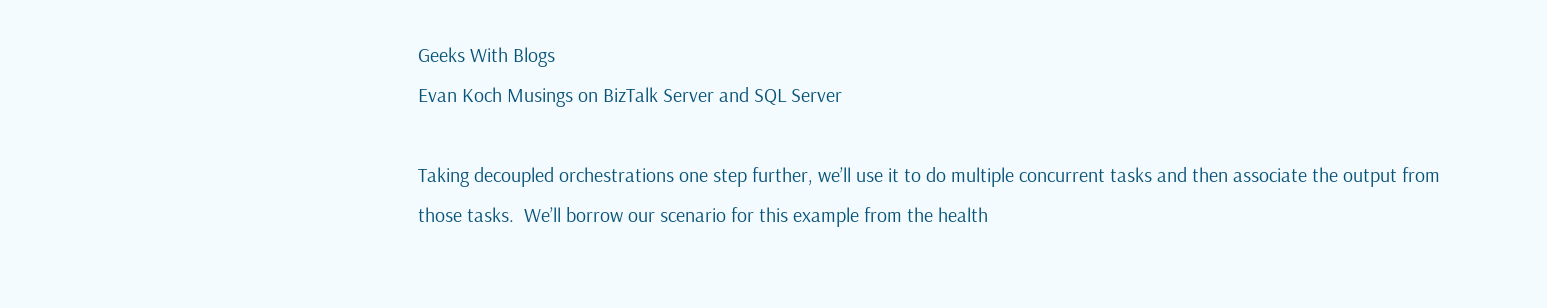Geeks With Blogs
Evan Koch Musings on BizTalk Server and SQL Server

Taking decoupled orchestrations one step further, we’ll use it to do multiple concurrent tasks and then associate the output from those tasks.  We’ll borrow our scenario for this example from the health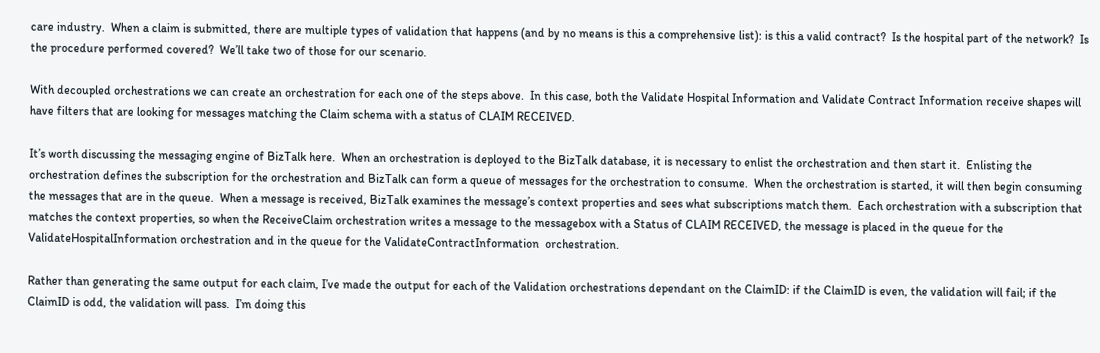care industry.  When a claim is submitted, there are multiple types of validation that happens (and by no means is this a comprehensive list): is this a valid contract?  Is the hospital part of the network?  Is the procedure performed covered?  We’ll take two of those for our scenario.

With decoupled orchestrations we can create an orchestration for each one of the steps above.  In this case, both the Validate Hospital Information and Validate Contract Information receive shapes will have filters that are looking for messages matching the Claim schema with a status of CLAIM RECEIVED.

It’s worth discussing the messaging engine of BizTalk here.  When an orchestration is deployed to the BizTalk database, it is necessary to enlist the orchestration and then start it.  Enlisting the orchestration defines the subscription for the orchestration and BizTalk can form a queue of messages for the orchestration to consume.  When the orchestration is started, it will then begin consuming the messages that are in the queue.  When a message is received, BizTalk examines the message’s context properties and sees what subscriptions match them.  Each orchestration with a subscription that matches the context properties, so when the ReceiveClaim orchestration writes a message to the messagebox with a Status of CLAIM RECEIVED, the message is placed in the queue for the ValidateHospitalInformation orchestration and in the queue for the ValidateContractInformation  orchestration.

Rather than generating the same output for each claim, I’ve made the output for each of the Validation orchestrations dependant on the ClaimID: if the ClaimID is even, the validation will fail; if the ClaimID is odd, the validation will pass.  I’m doing this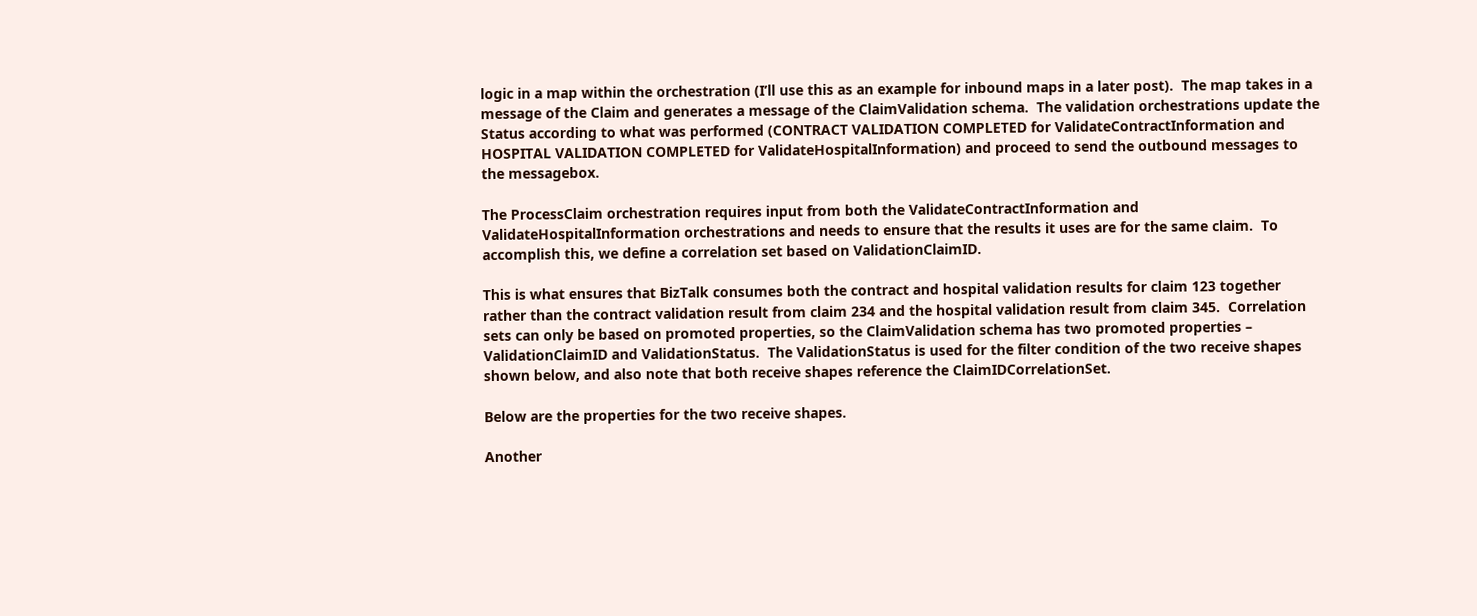logic in a map within the orchestration (I’ll use this as an example for inbound maps in a later post).  The map takes in a message of the Claim and generates a message of the ClaimValidation schema.  The validation orchestrations update the Status according to what was performed (CONTRACT VALIDATION COMPLETED for ValidateContractInformation and HOSPITAL VALIDATION COMPLETED for ValidateHospitalInformation) and proceed to send the outbound messages to the messagebox.

The ProcessClaim orchestration requires input from both the ValidateContractInformation and ValidateHospitalInformation orchestrations and needs to ensure that the results it uses are for the same claim.  To accomplish this, we define a correlation set based on ValidationClaimID.

This is what ensures that BizTalk consumes both the contract and hospital validation results for claim 123 together rather than the contract validation result from claim 234 and the hospital validation result from claim 345.  Correlation sets can only be based on promoted properties, so the ClaimValidation schema has two promoted properties – ValidationClaimID and ValidationStatus.  The ValidationStatus is used for the filter condition of the two receive shapes shown below, and also note that both receive shapes reference the ClaimIDCorrelationSet.

Below are the properties for the two receive shapes.

Another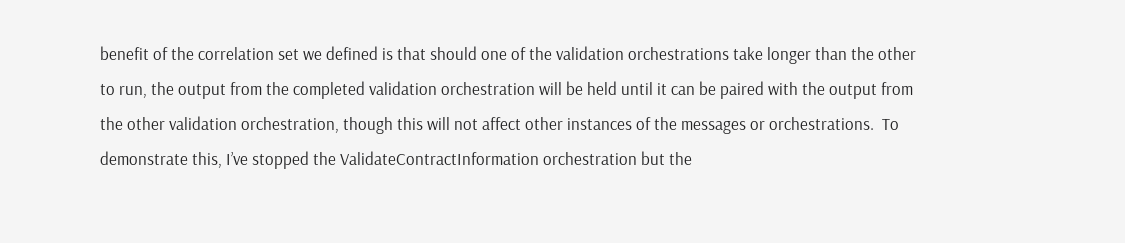benefit of the correlation set we defined is that should one of the validation orchestrations take longer than the other to run, the output from the completed validation orchestration will be held until it can be paired with the output from the other validation orchestration, though this will not affect other instances of the messages or orchestrations.  To demonstrate this, I’ve stopped the ValidateContractInformation orchestration but the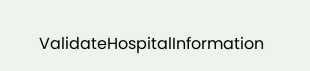ValidateHospitalInformation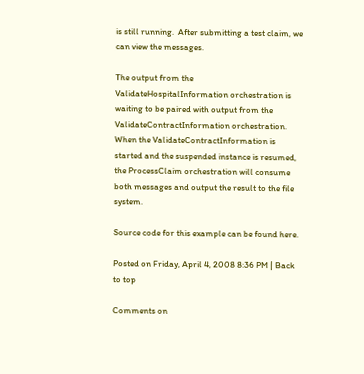is still running.  After submitting a test claim, we can view the messages.

The output from the ValidateHospitalInformation orchestration is waiting to be paired with output from the ValidateContractInformation orchestration.  When the ValidateContractInformation is started and the suspended instance is resumed, the ProcessClaim orchestration will consume both messages and output the result to the file system.

Source code for this example can be found here.

Posted on Friday, April 4, 2008 8:36 PM | Back to top

Comments on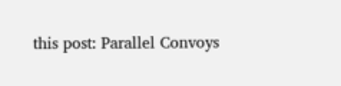this post: Parallel Convoys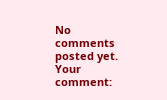No comments posted yet.
Your comment: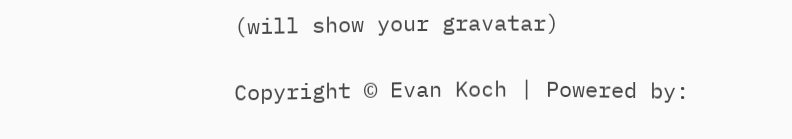(will show your gravatar)

Copyright © Evan Koch | Powered by: